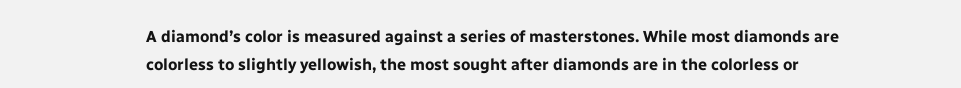A diamond’s color is measured against a series of masterstones. While most diamonds are colorless to slightly yellowish, the most sought after diamonds are in the colorless or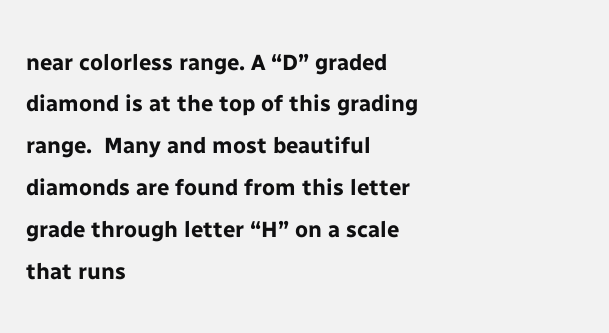near colorless range. A “D” graded diamond is at the top of this grading range.  Many and most beautiful diamonds are found from this letter grade through letter “H” on a scale that runs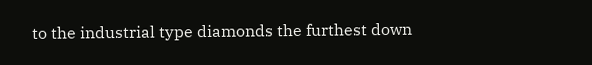to the industrial type diamonds the furthest down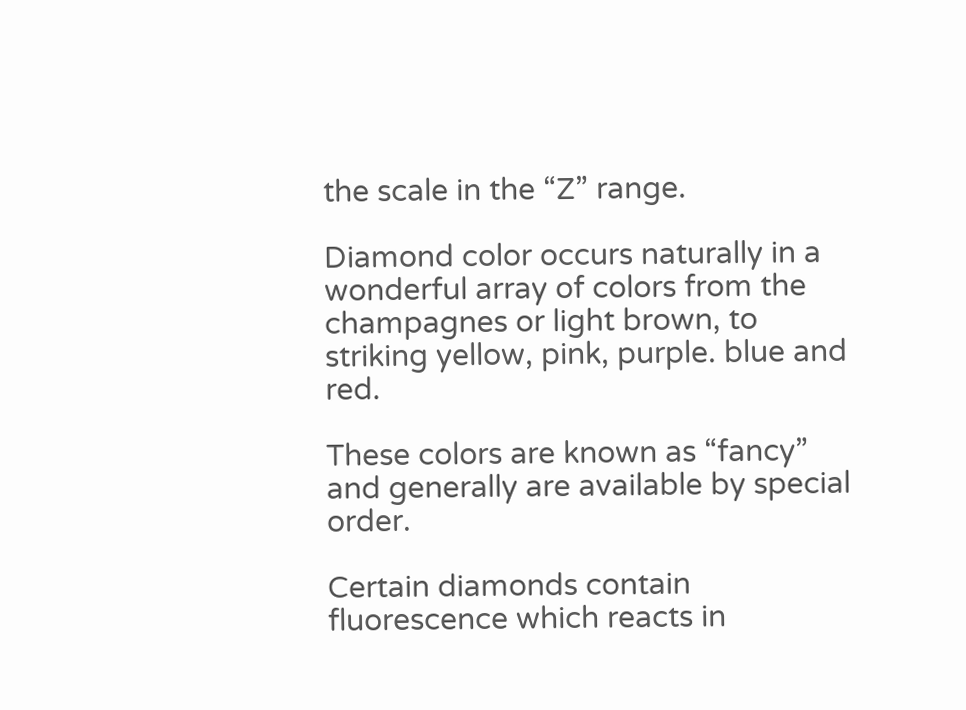the scale in the “Z” range.

Diamond color occurs naturally in a wonderful array of colors from the champagnes or light brown, to striking yellow, pink, purple. blue and red.

These colors are known as “fancy” and generally are available by special order.

Certain diamonds contain fluorescence which reacts in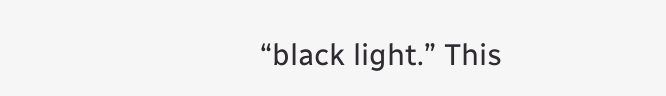“black light.” This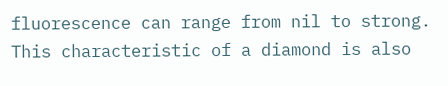fluorescence can range from nil to strong. This characteristic of a diamond is also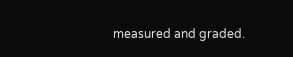measured and graded.